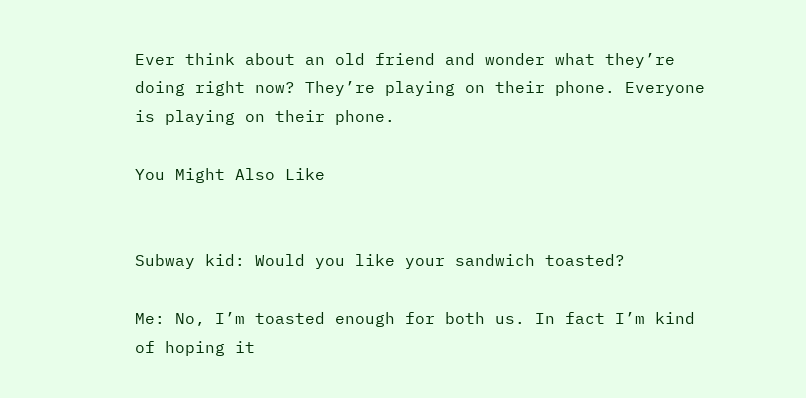Ever think about an old friend and wonder what they’re doing right now? They’re playing on their phone. Everyone is playing on their phone.

You Might Also Like


Subway kid: Would you like your sandwich toasted?

Me: No, I’m toasted enough for both us. In fact I’m kind of hoping it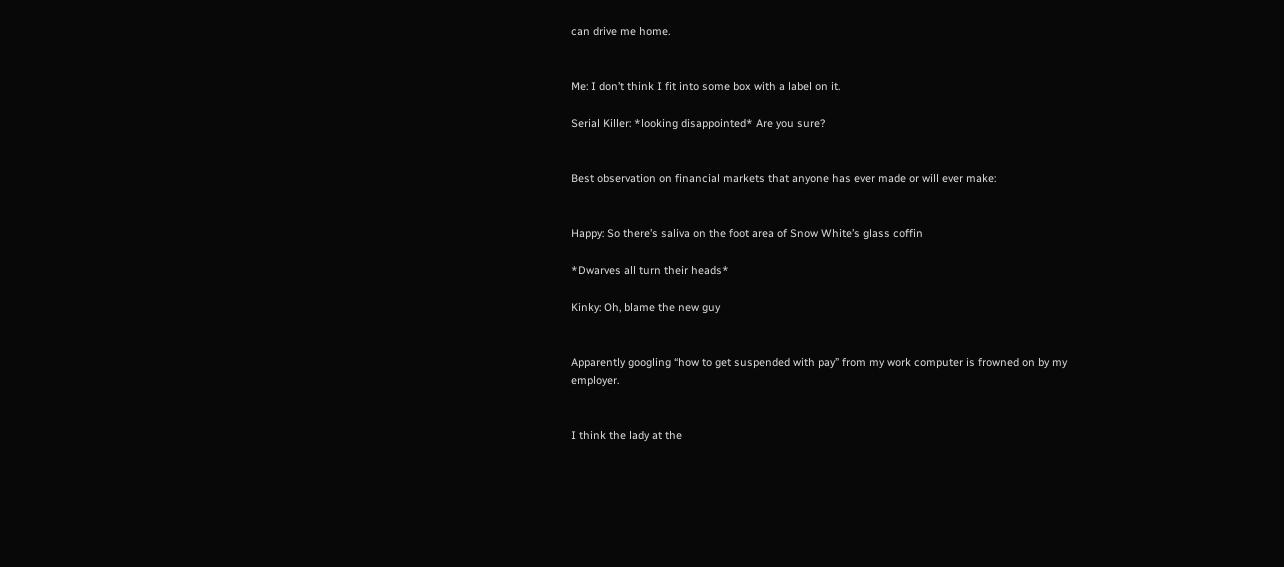can drive me home.


Me: I don’t think I fit into some box with a label on it.

Serial Killer: *looking disappointed* Are you sure?


Best observation on financial markets that anyone has ever made or will ever make:


Happy: So there’s saliva on the foot area of Snow White’s glass coffin

*Dwarves all turn their heads*

Kinky: Oh, blame the new guy


Apparently googling “how to get suspended with pay” from my work computer is frowned on by my employer.


I think the lady at the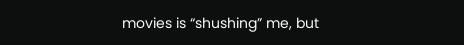movies is “shushing” me, but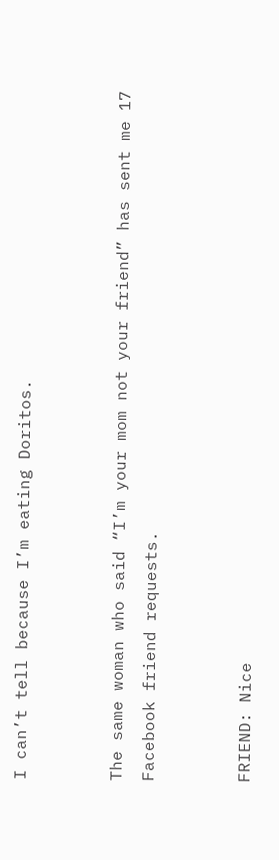I can’t tell because I’m eating Doritos.


The same woman who said “I’m your mom not your friend” has sent me 17 Facebook friend requests.


FRIEND: Nice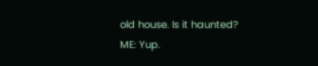old house. Is it haunted?
ME: Yup.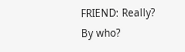FRIEND: Really? By who?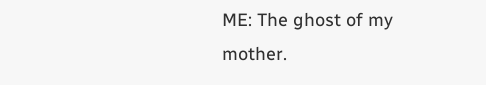ME: The ghost of my mother.